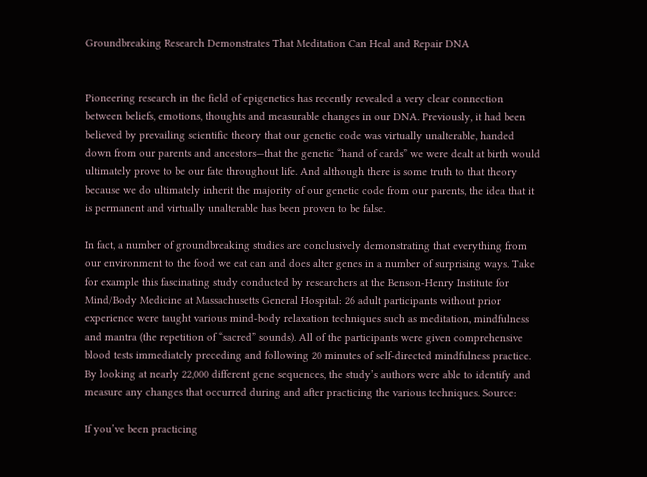Groundbreaking Research Demonstrates That Meditation Can Heal and Repair DNA


Pioneering research in the field of epigenetics has recently revealed a very clear connection between beliefs, emotions, thoughts and measurable changes in our DNA. Previously, it had been believed by prevailing scientific theory that our genetic code was virtually unalterable, handed down from our parents and ancestors—that the genetic “hand of cards” we were dealt at birth would ultimately prove to be our fate throughout life. And although there is some truth to that theory because we do ultimately inherit the majority of our genetic code from our parents, the idea that it is permanent and virtually unalterable has been proven to be false.

In fact, a number of groundbreaking studies are conclusively demonstrating that everything from our environment to the food we eat can and does alter genes in a number of surprising ways. Take for example this fascinating study conducted by researchers at the Benson-Henry Institute for Mind/Body Medicine at Massachusetts General Hospital: 26 adult participants without prior experience were taught various mind-body relaxation techniques such as meditation, mindfulness and mantra (the repetition of “sacred” sounds). All of the participants were given comprehensive blood tests immediately preceding and following 20 minutes of self-directed mindfulness practice. By looking at nearly 22,000 different gene sequences, the study’s authors were able to identify and measure any changes that occurred during and after practicing the various techniques. Source:

If you’ve been practicing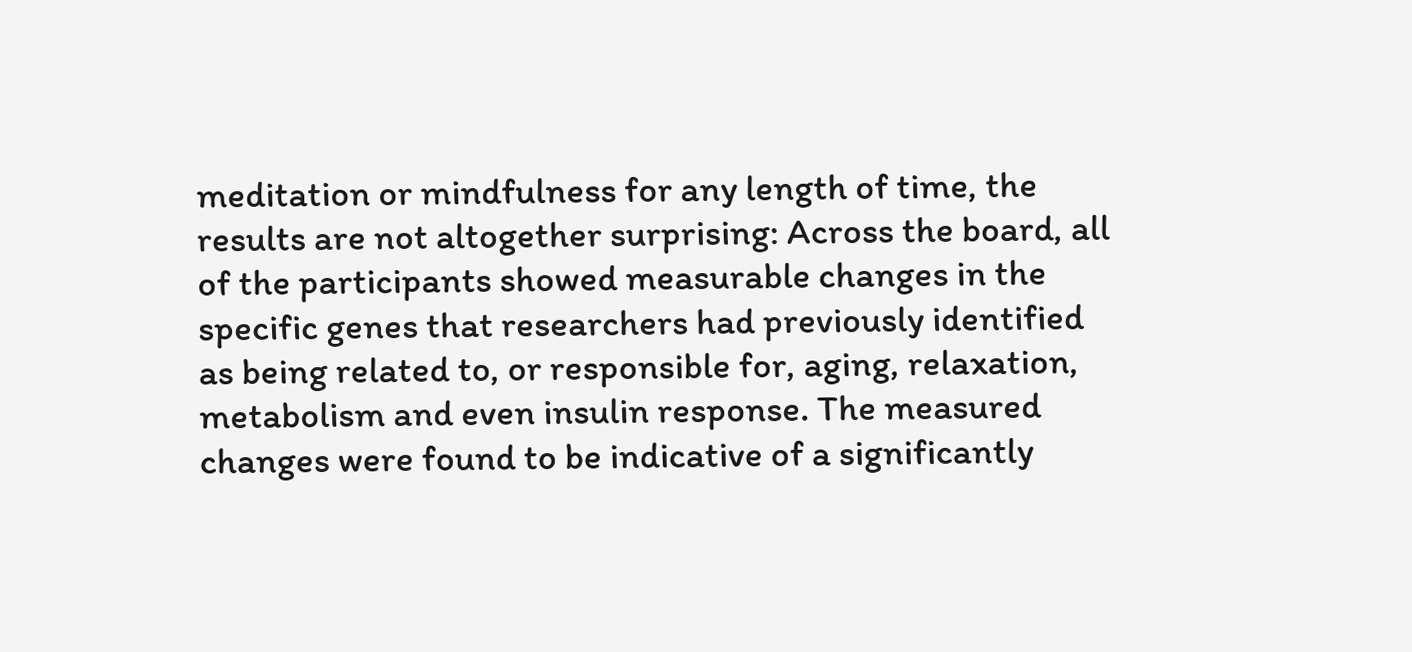meditation or mindfulness for any length of time, the results are not altogether surprising: Across the board, all of the participants showed measurable changes in the specific genes that researchers had previously identified as being related to, or responsible for, aging, relaxation, metabolism and even insulin response. The measured changes were found to be indicative of a significantly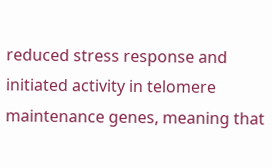reduced stress response and initiated activity in telomere maintenance genes, meaning that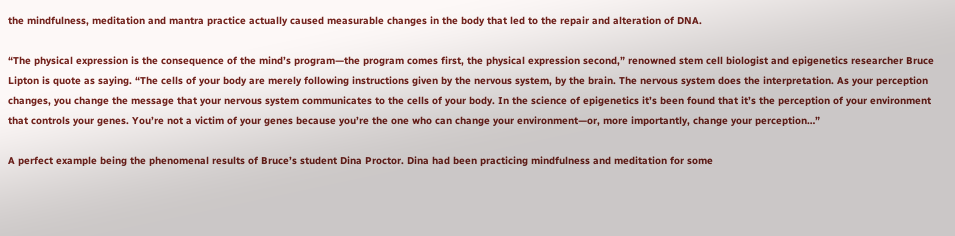the mindfulness, meditation and mantra practice actually caused measurable changes in the body that led to the repair and alteration of DNA.

“The physical expression is the consequence of the mind’s program—the program comes first, the physical expression second,” renowned stem cell biologist and epigenetics researcher Bruce Lipton is quote as saying. “The cells of your body are merely following instructions given by the nervous system, by the brain. The nervous system does the interpretation. As your perception changes, you change the message that your nervous system communicates to the cells of your body. In the science of epigenetics it’s been found that it’s the perception of your environment that controls your genes. You’re not a victim of your genes because you’re the one who can change your environment—or, more importantly, change your perception…”

A perfect example being the phenomenal results of Bruce’s student Dina Proctor. Dina had been practicing mindfulness and meditation for some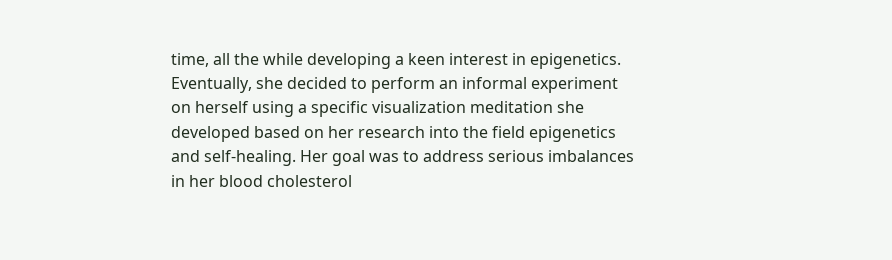time, all the while developing a keen interest in epigenetics. Eventually, she decided to perform an informal experiment on herself using a specific visualization meditation she developed based on her research into the field epigenetics and self-healing. Her goal was to address serious imbalances in her blood cholesterol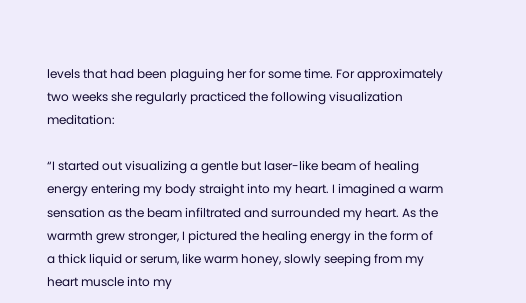levels that had been plaguing her for some time. For approximately two weeks she regularly practiced the following visualization meditation:

“I started out visualizing a gentle but laser-like beam of healing energy entering my body straight into my heart. I imagined a warm sensation as the beam infiltrated and surrounded my heart. As the warmth grew stronger, I pictured the healing energy in the form of a thick liquid or serum, like warm honey, slowly seeping from my heart muscle into my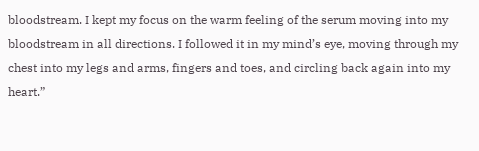bloodstream. I kept my focus on the warm feeling of the serum moving into my bloodstream in all directions. I followed it in my mind’s eye, moving through my chest into my legs and arms, fingers and toes, and circling back again into my heart.”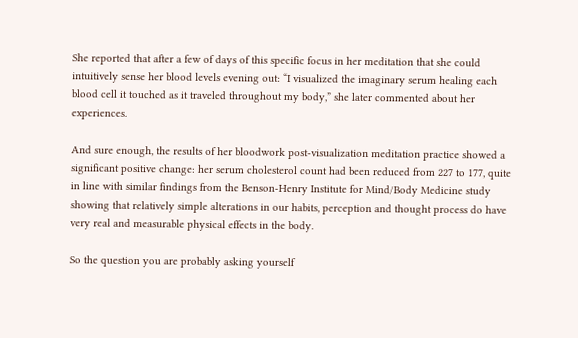She reported that after a few of days of this specific focus in her meditation that she could intuitively sense her blood levels evening out: “I visualized the imaginary serum healing each blood cell it touched as it traveled throughout my body,” she later commented about her experiences.

And sure enough, the results of her bloodwork post-visualization meditation practice showed a significant positive change: her serum cholesterol count had been reduced from 227 to 177, quite in line with similar findings from the Benson-Henry Institute for Mind/Body Medicine study showing that relatively simple alterations in our habits, perception and thought process do have very real and measurable physical effects in the body.

So the question you are probably asking yourself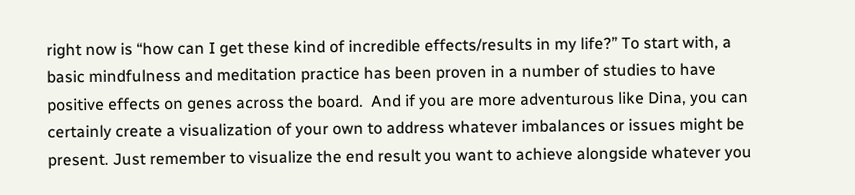right now is “how can I get these kind of incredible effects/results in my life?” To start with, a basic mindfulness and meditation practice has been proven in a number of studies to have positive effects on genes across the board.  And if you are more adventurous like Dina, you can certainly create a visualization of your own to address whatever imbalances or issues might be present. Just remember to visualize the end result you want to achieve alongside whatever you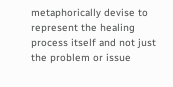metaphorically devise to represent the healing process itself and not just the problem or issue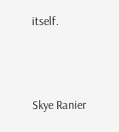itself.



Skye Ranier